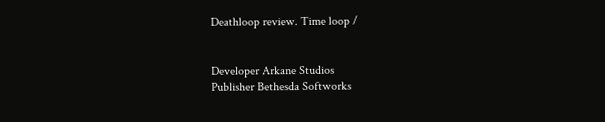Deathloop review. Time loop /


Developer Arkane Studios
Publisher Bethesda Softworks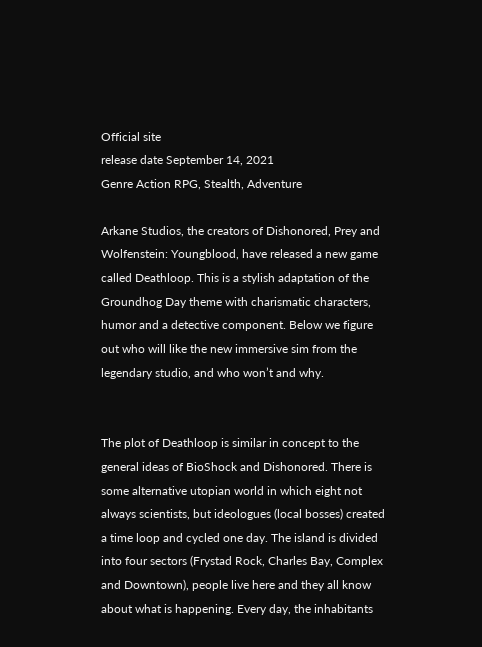Official site
release date September 14, 2021
Genre Action RPG, Stealth, Adventure

Arkane Studios, the creators of Dishonored, Prey and Wolfenstein: Youngblood, have released a new game called Deathloop. This is a stylish adaptation of the Groundhog Day theme with charismatic characters, humor and a detective component. Below we figure out who will like the new immersive sim from the legendary studio, and who won’t and why.


The plot of Deathloop is similar in concept to the general ideas of BioShock and Dishonored. There is some alternative utopian world in which eight not always scientists, but ideologues (local bosses) created a time loop and cycled one day. The island is divided into four sectors (Frystad Rock, Charles Bay, Complex and Downtown), people live here and they all know about what is happening. Every day, the inhabitants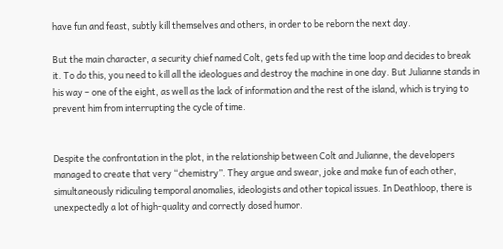have fun and feast, subtly kill themselves and others, in order to be reborn the next day.

But the main character, a security chief named Colt, gets fed up with the time loop and decides to break it. To do this, you need to kill all the ideologues and destroy the machine in one day. But Julianne stands in his way – one of the eight, as well as the lack of information and the rest of the island, which is trying to prevent him from interrupting the cycle of time.


Despite the confrontation in the plot, in the relationship between Colt and Julianne, the developers managed to create that very “chemistry”. They argue and swear, joke and make fun of each other, simultaneously ridiculing temporal anomalies, ideologists and other topical issues. In Deathloop, there is unexpectedly a lot of high-quality and correctly dosed humor.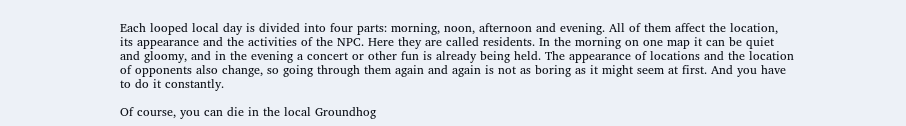Each looped local day is divided into four parts: morning, noon, afternoon and evening. All of them affect the location, its appearance and the activities of the NPC. Here they are called residents. In the morning on one map it can be quiet and gloomy, and in the evening a concert or other fun is already being held. The appearance of locations and the location of opponents also change, so going through them again and again is not as boring as it might seem at first. And you have to do it constantly.

Of course, you can die in the local Groundhog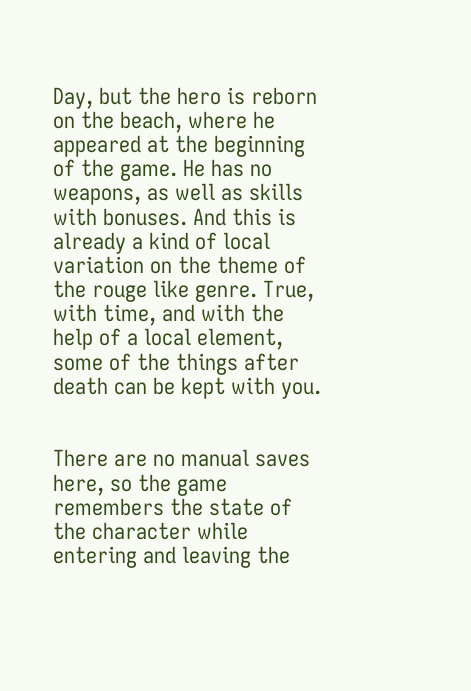Day, but the hero is reborn on the beach, where he appeared at the beginning of the game. He has no weapons, as well as skills with bonuses. And this is already a kind of local variation on the theme of the rouge like genre. True, with time, and with the help of a local element, some of the things after death can be kept with you.


There are no manual saves here, so the game remembers the state of the character while entering and leaving the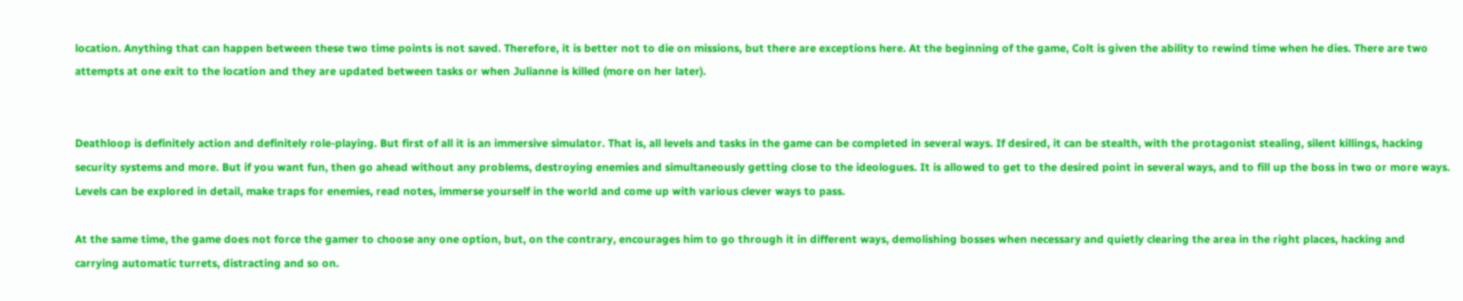location. Anything that can happen between these two time points is not saved. Therefore, it is better not to die on missions, but there are exceptions here. At the beginning of the game, Colt is given the ability to rewind time when he dies. There are two attempts at one exit to the location and they are updated between tasks or when Julianne is killed (more on her later).


Deathloop is definitely action and definitely role-playing. But first of all it is an immersive simulator. That is, all levels and tasks in the game can be completed in several ways. If desired, it can be stealth, with the protagonist stealing, silent killings, hacking security systems and more. But if you want fun, then go ahead without any problems, destroying enemies and simultaneously getting close to the ideologues. It is allowed to get to the desired point in several ways, and to fill up the boss in two or more ways. Levels can be explored in detail, make traps for enemies, read notes, immerse yourself in the world and come up with various clever ways to pass.

At the same time, the game does not force the gamer to choose any one option, but, on the contrary, encourages him to go through it in different ways, demolishing bosses when necessary and quietly clearing the area in the right places, hacking and carrying automatic turrets, distracting and so on.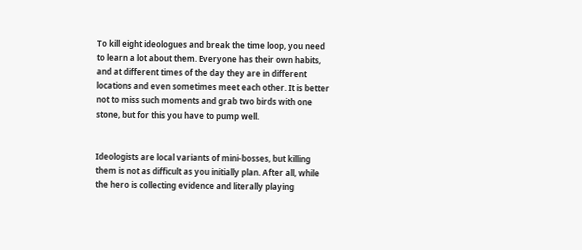To kill eight ideologues and break the time loop, you need to learn a lot about them. Everyone has their own habits, and at different times of the day they are in different locations and even sometimes meet each other. It is better not to miss such moments and grab two birds with one stone, but for this you have to pump well.


Ideologists are local variants of mini-bosses, but killing them is not as difficult as you initially plan. After all, while the hero is collecting evidence and literally playing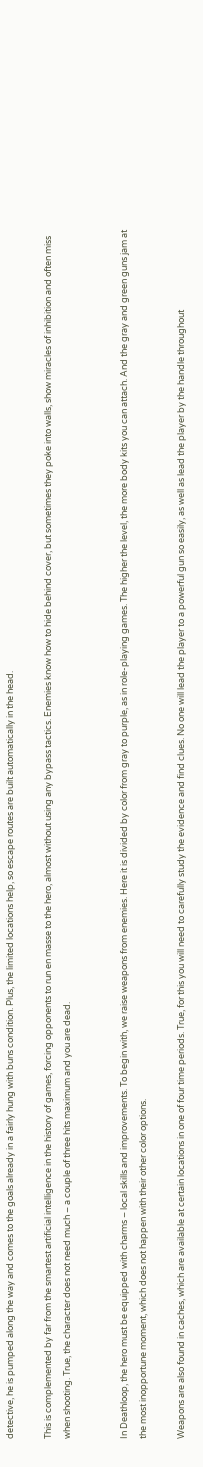detective, he is pumped along the way and comes to the goals already in a fairly hung with buns condition. Plus, the limited locations help, so escape routes are built automatically in the head.

This is complemented by far from the smartest artificial intelligence in the history of games, forcing opponents to run en masse to the hero, almost without using any bypass tactics. Enemies know how to hide behind cover, but sometimes they poke into walls, show miracles of inhibition and often miss when shooting. True, the character does not need much – a couple of three hits maximum and you are dead.


In Deathloop, the hero must be equipped with charms – local skills and improvements. To begin with, we raise weapons from enemies. Here it is divided by color from gray to purple, as in role-playing games. The higher the level, the more body kits you can attach. And the gray and green guns jam at the most inopportune moment, which does not happen with their other color options.

Weapons are also found in caches, which are available at certain locations in one of four time periods. True, for this you will need to carefully study the evidence and find clues. No one will lead the player to a powerful gun so easily, as well as lead the player by the handle throughout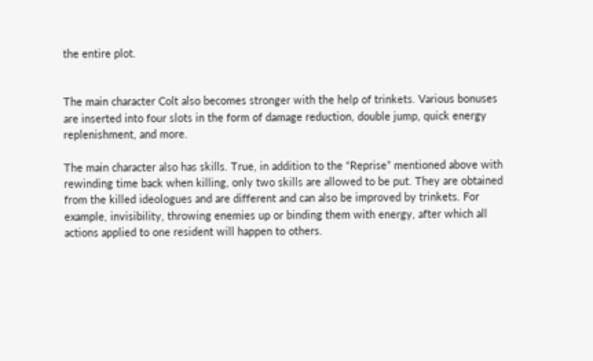the entire plot.


The main character Colt also becomes stronger with the help of trinkets. Various bonuses are inserted into four slots in the form of damage reduction, double jump, quick energy replenishment, and more.

The main character also has skills. True, in addition to the “Reprise” mentioned above with rewinding time back when killing, only two skills are allowed to be put. They are obtained from the killed ideologues and are different and can also be improved by trinkets. For example, invisibility, throwing enemies up or binding them with energy, after which all actions applied to one resident will happen to others.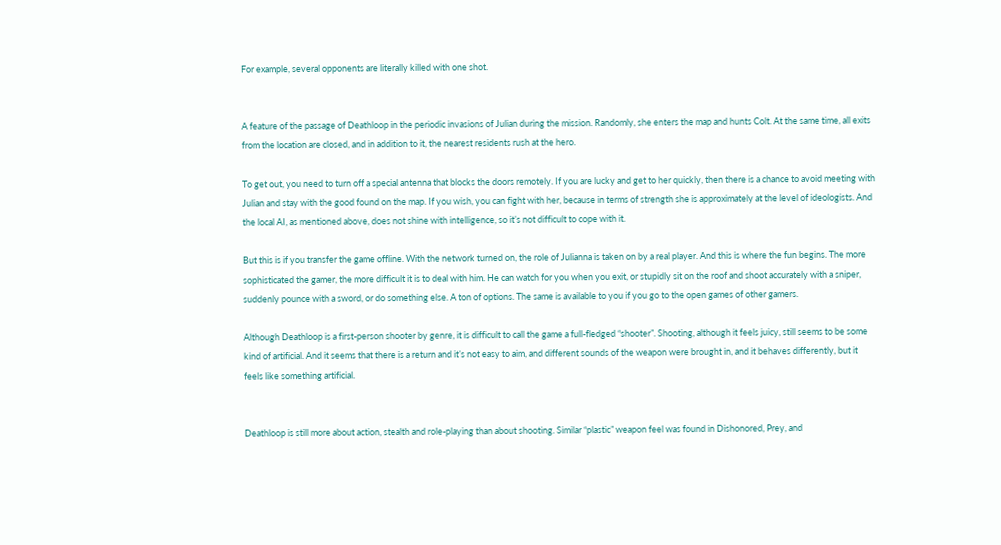For example, several opponents are literally killed with one shot.


A feature of the passage of Deathloop in the periodic invasions of Julian during the mission. Randomly, she enters the map and hunts Colt. At the same time, all exits from the location are closed, and in addition to it, the nearest residents rush at the hero.

To get out, you need to turn off a special antenna that blocks the doors remotely. If you are lucky and get to her quickly, then there is a chance to avoid meeting with Julian and stay with the good found on the map. If you wish, you can fight with her, because in terms of strength she is approximately at the level of ideologists. And the local AI, as mentioned above, does not shine with intelligence, so it’s not difficult to cope with it.

But this is if you transfer the game offline. With the network turned on, the role of Julianna is taken on by a real player. And this is where the fun begins. The more sophisticated the gamer, the more difficult it is to deal with him. He can watch for you when you exit, or stupidly sit on the roof and shoot accurately with a sniper, suddenly pounce with a sword, or do something else. A ton of options. The same is available to you if you go to the open games of other gamers.

Although Deathloop is a first-person shooter by genre, it is difficult to call the game a full-fledged “shooter”. Shooting, although it feels juicy, still seems to be some kind of artificial. And it seems that there is a return and it’s not easy to aim, and different sounds of the weapon were brought in, and it behaves differently, but it feels like something artificial.


Deathloop is still more about action, stealth and role-playing than about shooting. Similar “plastic” weapon feel was found in Dishonored, Prey, and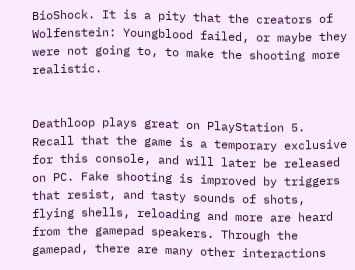BioShock. It is a pity that the creators of Wolfenstein: Youngblood failed, or maybe they were not going to, to make the shooting more realistic.


Deathloop plays great on PlayStation 5. Recall that the game is a temporary exclusive for this console, and will later be released on PC. Fake shooting is improved by triggers that resist, and tasty sounds of shots, flying shells, reloading and more are heard from the gamepad speakers. Through the gamepad, there are many other interactions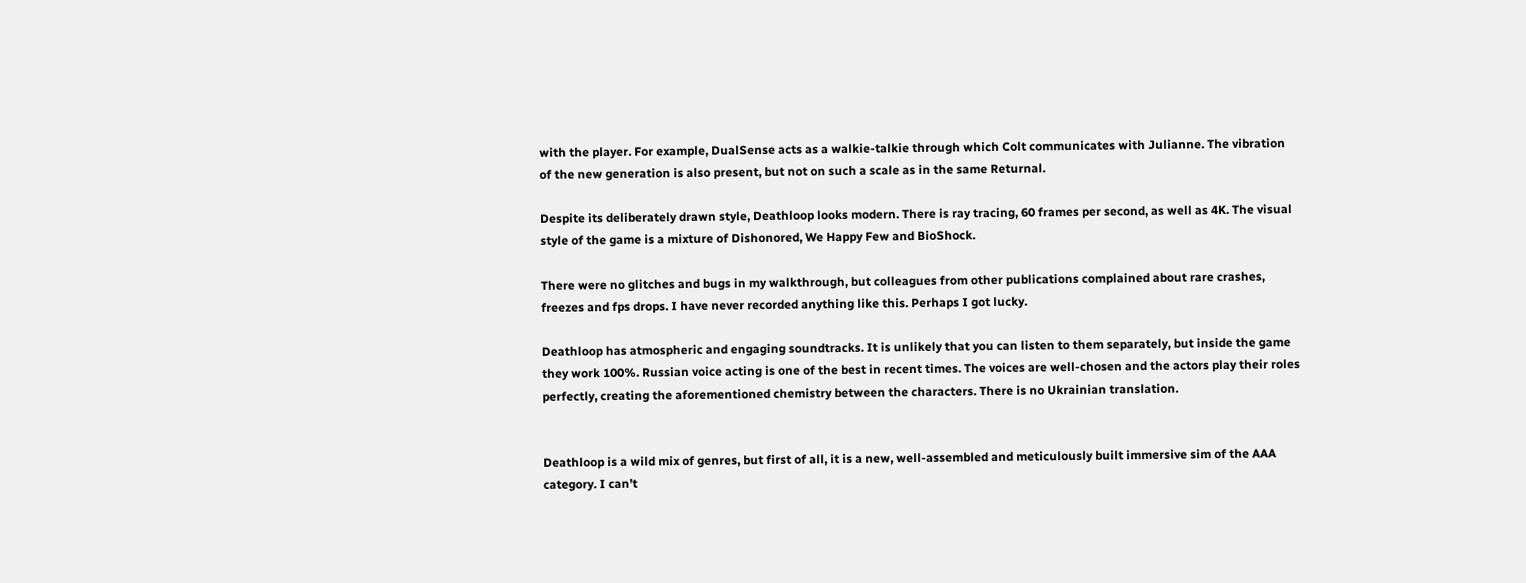with the player. For example, DualSense acts as a walkie-talkie through which Colt communicates with Julianne. The vibration of the new generation is also present, but not on such a scale as in the same Returnal.

Despite its deliberately drawn style, Deathloop looks modern. There is ray tracing, 60 frames per second, as well as 4K. The visual style of the game is a mixture of Dishonored, We Happy Few and BioShock.

There were no glitches and bugs in my walkthrough, but colleagues from other publications complained about rare crashes, freezes and fps drops. I have never recorded anything like this. Perhaps I got lucky.

Deathloop has atmospheric and engaging soundtracks. It is unlikely that you can listen to them separately, but inside the game they work 100%. Russian voice acting is one of the best in recent times. The voices are well-chosen and the actors play their roles perfectly, creating the aforementioned chemistry between the characters. There is no Ukrainian translation.


Deathloop is a wild mix of genres, but first of all, it is a new, well-assembled and meticulously built immersive sim of the AAA category. I can’t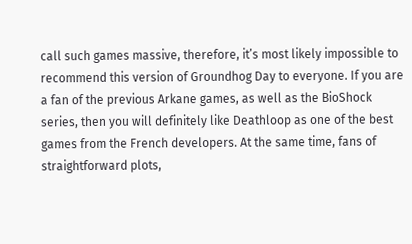call such games massive, therefore, it’s most likely impossible to recommend this version of Groundhog Day to everyone. If you are a fan of the previous Arkane games, as well as the BioShock series, then you will definitely like Deathloop as one of the best games from the French developers. At the same time, fans of straightforward plots,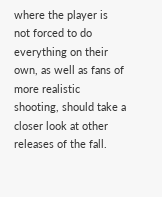where the player is not forced to do everything on their own, as well as fans of more realistic shooting, should take a closer look at other releases of the fall.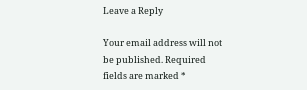Leave a Reply

Your email address will not be published. Required fields are marked *